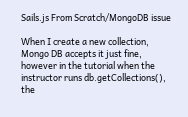Sails.js From Scratch/MongoDB issue

When I create a new collection, Mongo DB accepts it just fine, however in the tutorial when the instructor runs db.getCollections(), the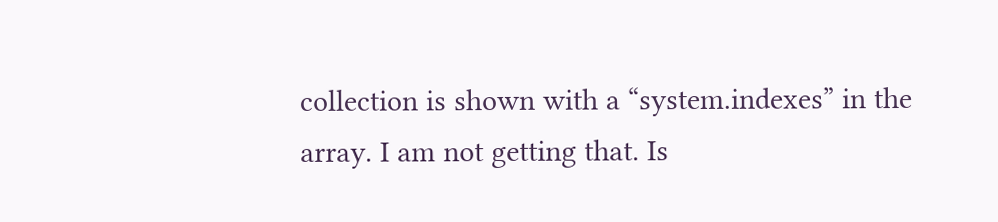collection is shown with a “system.indexes” in the array. I am not getting that. Is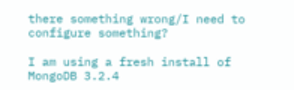there something wrong/I need to configure something?

I am using a fresh install of MongoDB 3.2.4